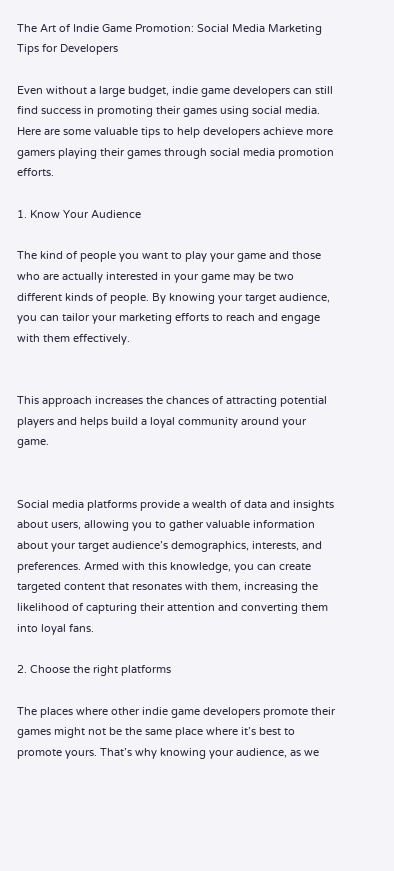The Art of Indie Game Promotion: Social Media Marketing Tips for Developers

Even without a large budget, indie game developers can still find success in promoting their games using social media. Here are some valuable tips to help developers achieve more gamers playing their games through social media promotion efforts.

1. Know Your Audience

The kind of people you want to play your game and those who are actually interested in your game may be two different kinds of people. By knowing your target audience, you can tailor your marketing efforts to reach and engage with them effectively.


This approach increases the chances of attracting potential players and helps build a loyal community around your game.


Social media platforms provide a wealth of data and insights about users, allowing you to gather valuable information about your target audience’s demographics, interests, and preferences. Armed with this knowledge, you can create targeted content that resonates with them, increasing the likelihood of capturing their attention and converting them into loyal fans.

2. Choose the right platforms

The places where other indie game developers promote their games might not be the same place where it’s best to promote yours. That’s why knowing your audience, as we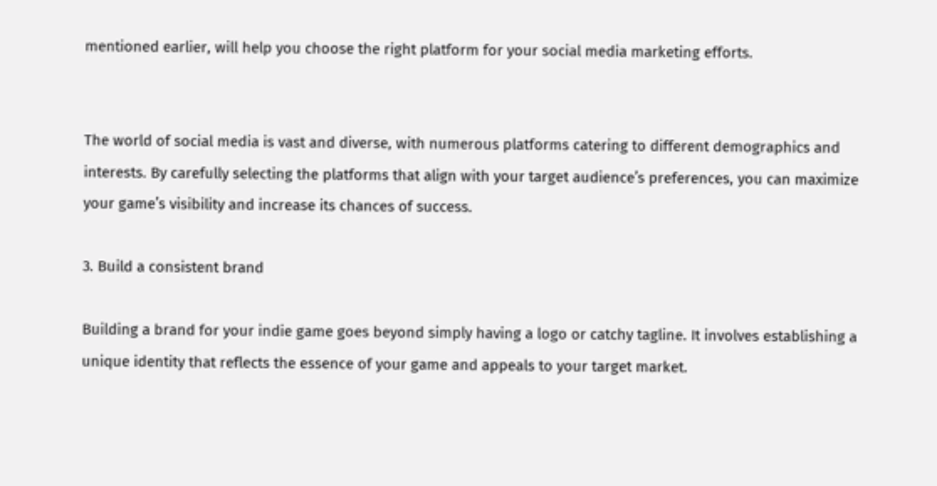mentioned earlier, will help you choose the right platform for your social media marketing efforts.


The world of social media is vast and diverse, with numerous platforms catering to different demographics and interests. By carefully selecting the platforms that align with your target audience’s preferences, you can maximize your game’s visibility and increase its chances of success.

3. Build a consistent brand

Building a brand for your indie game goes beyond simply having a logo or catchy tagline. It involves establishing a unique identity that reflects the essence of your game and appeals to your target market.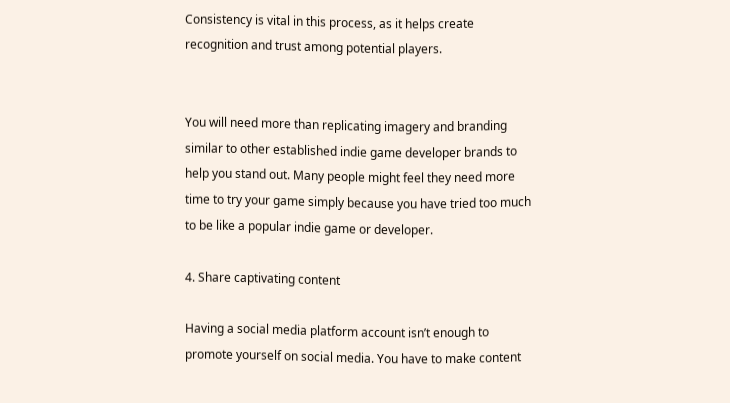Consistency is vital in this process, as it helps create recognition and trust among potential players.


You will need more than replicating imagery and branding similar to other established indie game developer brands to help you stand out. Many people might feel they need more time to try your game simply because you have tried too much to be like a popular indie game or developer.

4. Share captivating content

Having a social media platform account isn’t enough to promote yourself on social media. You have to make content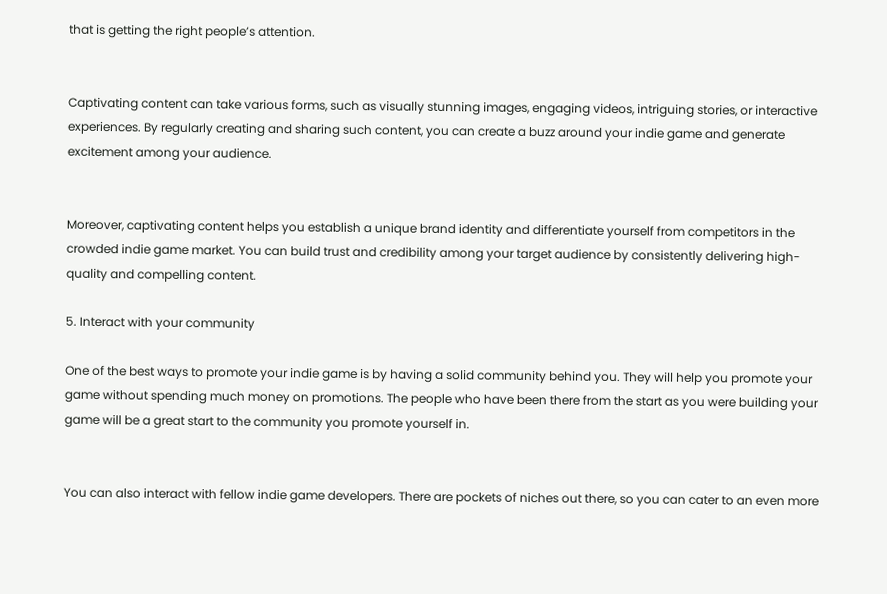that is getting the right people’s attention.


Captivating content can take various forms, such as visually stunning images, engaging videos, intriguing stories, or interactive experiences. By regularly creating and sharing such content, you can create a buzz around your indie game and generate excitement among your audience.


Moreover, captivating content helps you establish a unique brand identity and differentiate yourself from competitors in the crowded indie game market. You can build trust and credibility among your target audience by consistently delivering high-quality and compelling content.

5. Interact with your community

One of the best ways to promote your indie game is by having a solid community behind you. They will help you promote your game without spending much money on promotions. The people who have been there from the start as you were building your game will be a great start to the community you promote yourself in.


You can also interact with fellow indie game developers. There are pockets of niches out there, so you can cater to an even more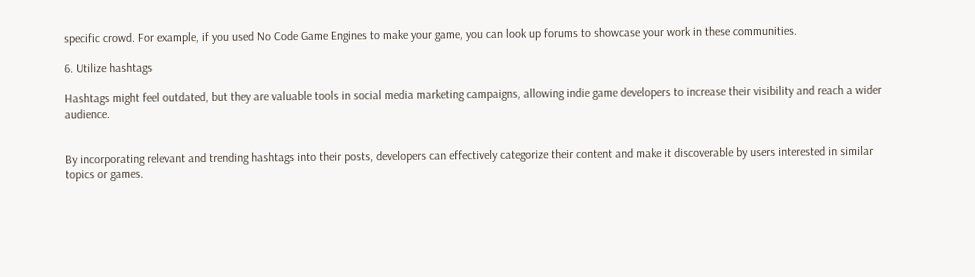specific crowd. For example, if you used No Code Game Engines to make your game, you can look up forums to showcase your work in these communities.

6. Utilize hashtags

Hashtags might feel outdated, but they are valuable tools in social media marketing campaigns, allowing indie game developers to increase their visibility and reach a wider audience.


By incorporating relevant and trending hashtags into their posts, developers can effectively categorize their content and make it discoverable by users interested in similar topics or games.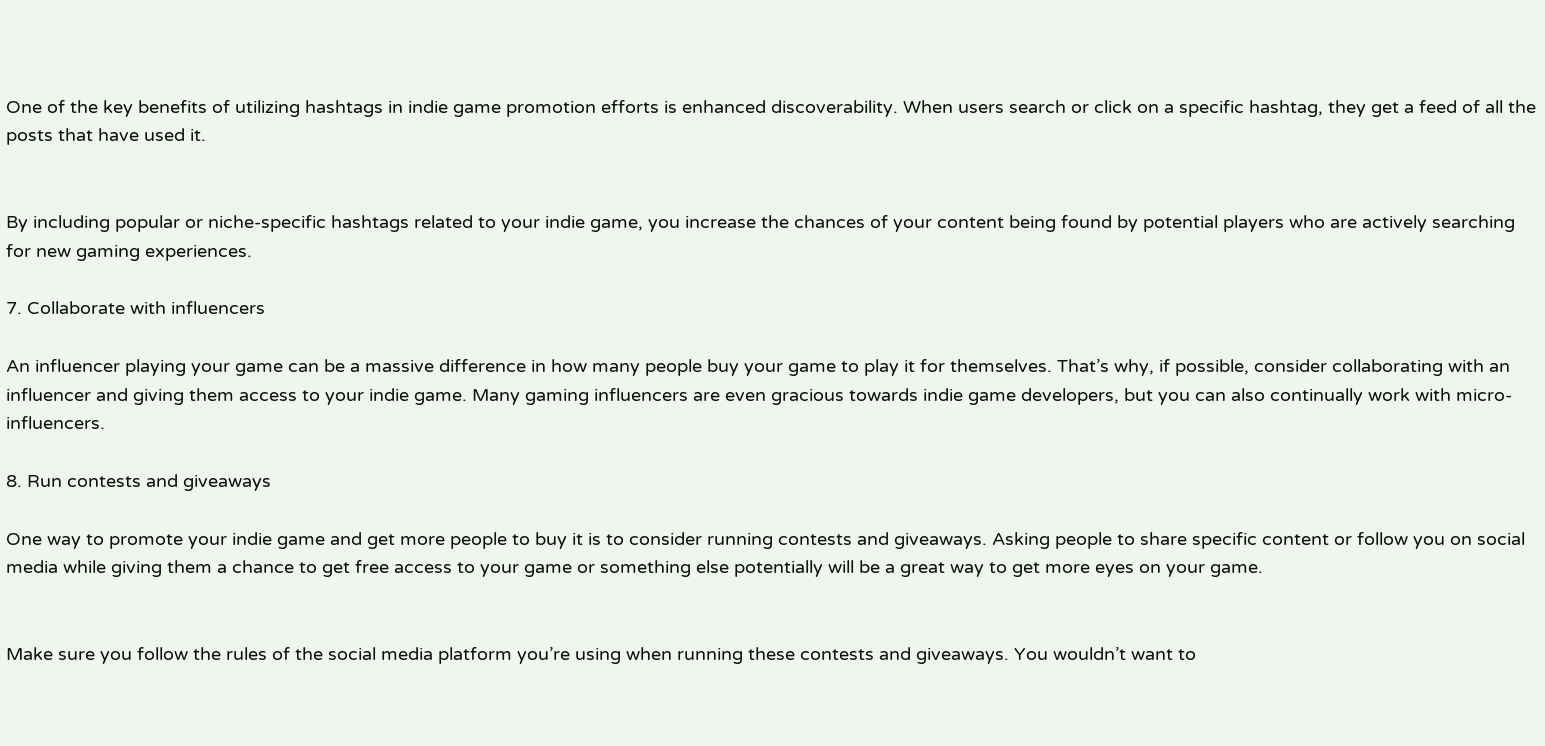One of the key benefits of utilizing hashtags in indie game promotion efforts is enhanced discoverability. When users search or click on a specific hashtag, they get a feed of all the posts that have used it.


By including popular or niche-specific hashtags related to your indie game, you increase the chances of your content being found by potential players who are actively searching for new gaming experiences.

7. Collaborate with influencers

An influencer playing your game can be a massive difference in how many people buy your game to play it for themselves. That’s why, if possible, consider collaborating with an influencer and giving them access to your indie game. Many gaming influencers are even gracious towards indie game developers, but you can also continually work with micro-influencers.

8. Run contests and giveaways

One way to promote your indie game and get more people to buy it is to consider running contests and giveaways. Asking people to share specific content or follow you on social media while giving them a chance to get free access to your game or something else potentially will be a great way to get more eyes on your game.


Make sure you follow the rules of the social media platform you’re using when running these contests and giveaways. You wouldn’t want to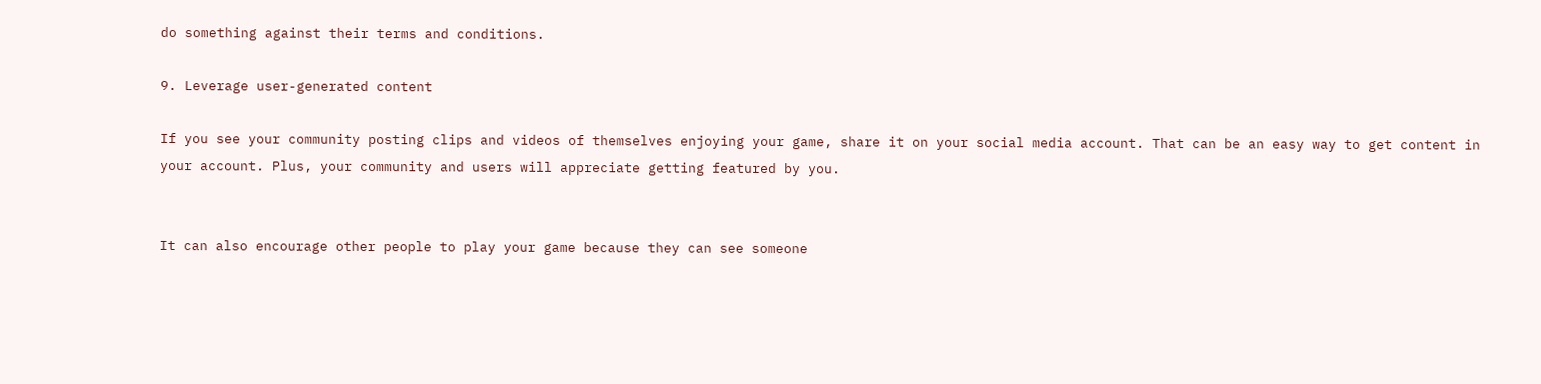do something against their terms and conditions.

9. Leverage user-generated content

If you see your community posting clips and videos of themselves enjoying your game, share it on your social media account. That can be an easy way to get content in your account. Plus, your community and users will appreciate getting featured by you.


It can also encourage other people to play your game because they can see someone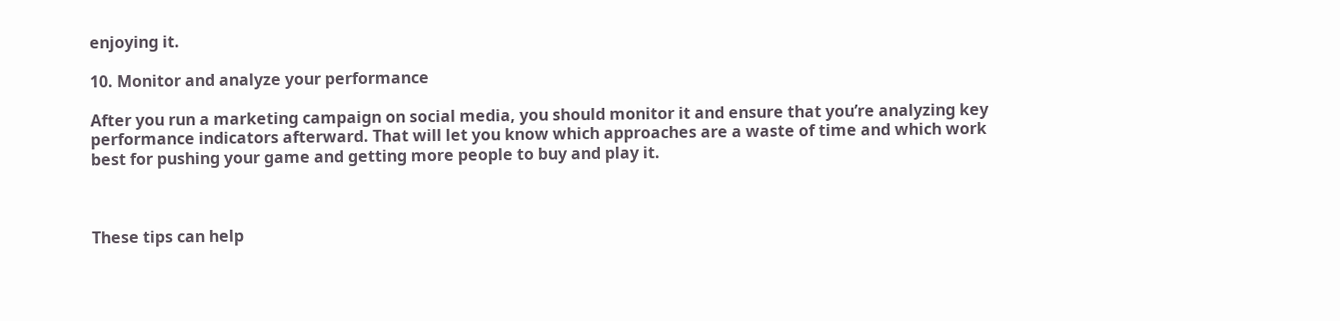enjoying it.

10. Monitor and analyze your performance

After you run a marketing campaign on social media, you should monitor it and ensure that you’re analyzing key performance indicators afterward. That will let you know which approaches are a waste of time and which work best for pushing your game and getting more people to buy and play it.



These tips can help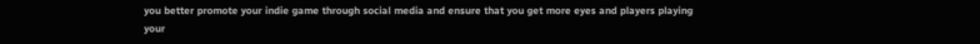you better promote your indie game through social media and ensure that you get more eyes and players playing your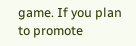game. If you plan to promote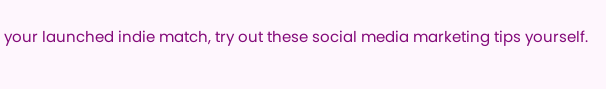your launched indie match, try out these social media marketing tips yourself.